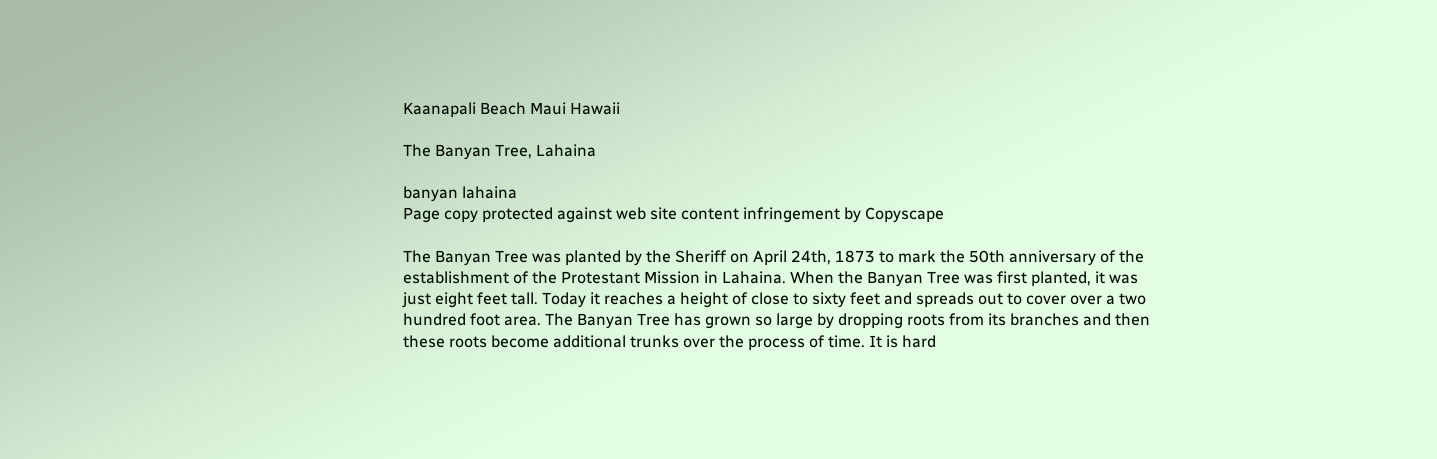Kaanapali Beach Maui Hawaii

The Banyan Tree, Lahaina

banyan lahaina
Page copy protected against web site content infringement by Copyscape

The Banyan Tree was planted by the Sheriff on April 24th, 1873 to mark the 50th anniversary of the establishment of the Protestant Mission in Lahaina. When the Banyan Tree was first planted, it was just eight feet tall. Today it reaches a height of close to sixty feet and spreads out to cover over a two hundred foot area. The Banyan Tree has grown so large by dropping roots from its branches and then these roots become additional trunks over the process of time. It is hard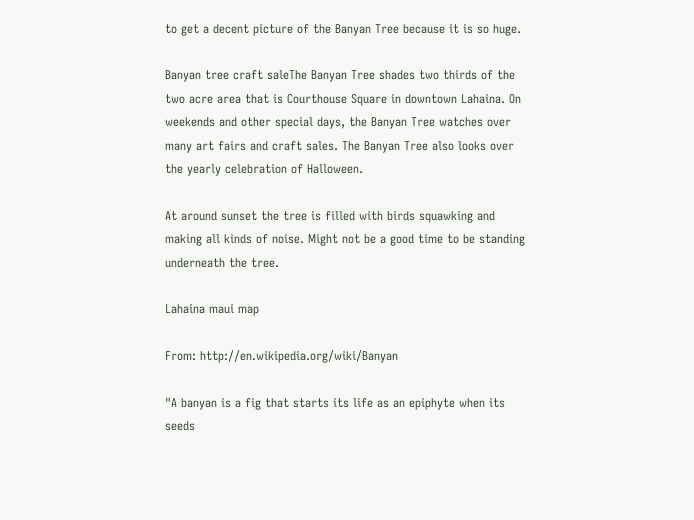to get a decent picture of the Banyan Tree because it is so huge.

Banyan tree craft saleThe Banyan Tree shades two thirds of the two acre area that is Courthouse Square in downtown Lahaina. On weekends and other special days, the Banyan Tree watches over many art fairs and craft sales. The Banyan Tree also looks over the yearly celebration of Halloween.

At around sunset the tree is filled with birds squawking and making all kinds of noise. Might not be a good time to be standing underneath the tree.

Lahaina maui map

From: http://en.wikipedia.org/wiki/Banyan

"A banyan is a fig that starts its life as an epiphyte when its seeds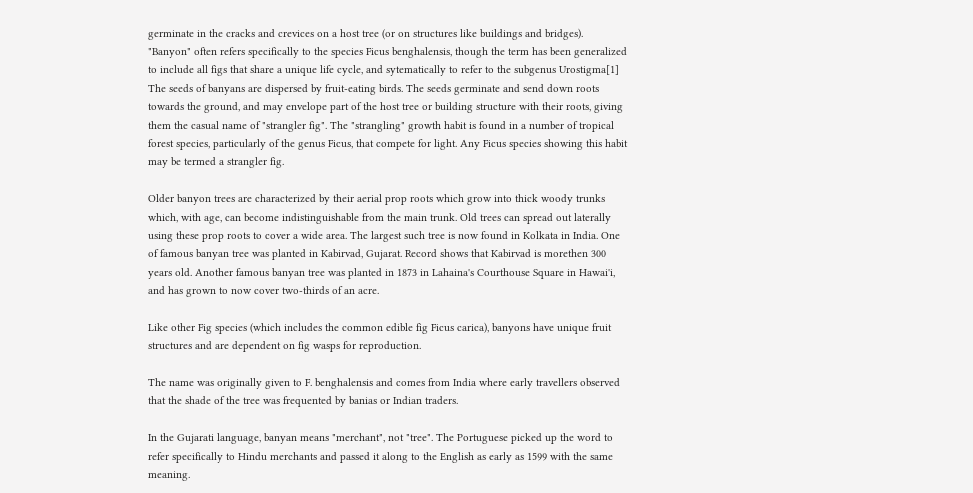germinate in the cracks and crevices on a host tree (or on structures like buildings and bridges). "Banyon" often refers specifically to the species Ficus benghalensis, though the term has been generalized to include all figs that share a unique life cycle, and sytematically to refer to the subgenus Urostigma[1] The seeds of banyans are dispersed by fruit-eating birds. The seeds germinate and send down roots towards the ground, and may envelope part of the host tree or building structure with their roots, giving them the casual name of "strangler fig". The "strangling" growth habit is found in a number of tropical forest species, particularly of the genus Ficus, that compete for light. Any Ficus species showing this habit may be termed a strangler fig.

Older banyon trees are characterized by their aerial prop roots which grow into thick woody trunks which, with age, can become indistinguishable from the main trunk. Old trees can spread out laterally using these prop roots to cover a wide area. The largest such tree is now found in Kolkata in India. One of famous banyan tree was planted in Kabirvad, Gujarat. Record shows that Kabirvad is morethen 300 years old. Another famous banyan tree was planted in 1873 in Lahaina's Courthouse Square in Hawai'i, and has grown to now cover two-thirds of an acre.

Like other Fig species (which includes the common edible fig Ficus carica), banyons have unique fruit structures and are dependent on fig wasps for reproduction.

The name was originally given to F. benghalensis and comes from India where early travellers observed that the shade of the tree was frequented by banias or Indian traders.

In the Gujarati language, banyan means "merchant", not "tree". The Portuguese picked up the word to refer specifically to Hindu merchants and passed it along to the English as early as 1599 with the same meaning.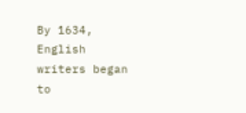By 1634, English writers began to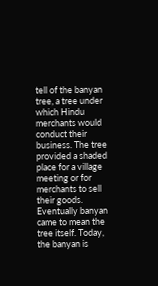tell of the banyan tree, a tree under which Hindu merchants would conduct their business. The tree provided a shaded place for a village meeting or for merchants to sell their goods. Eventually banyan came to mean the tree itself. Today, the banyan is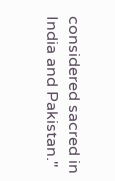considered sacred in India and Pakistan."